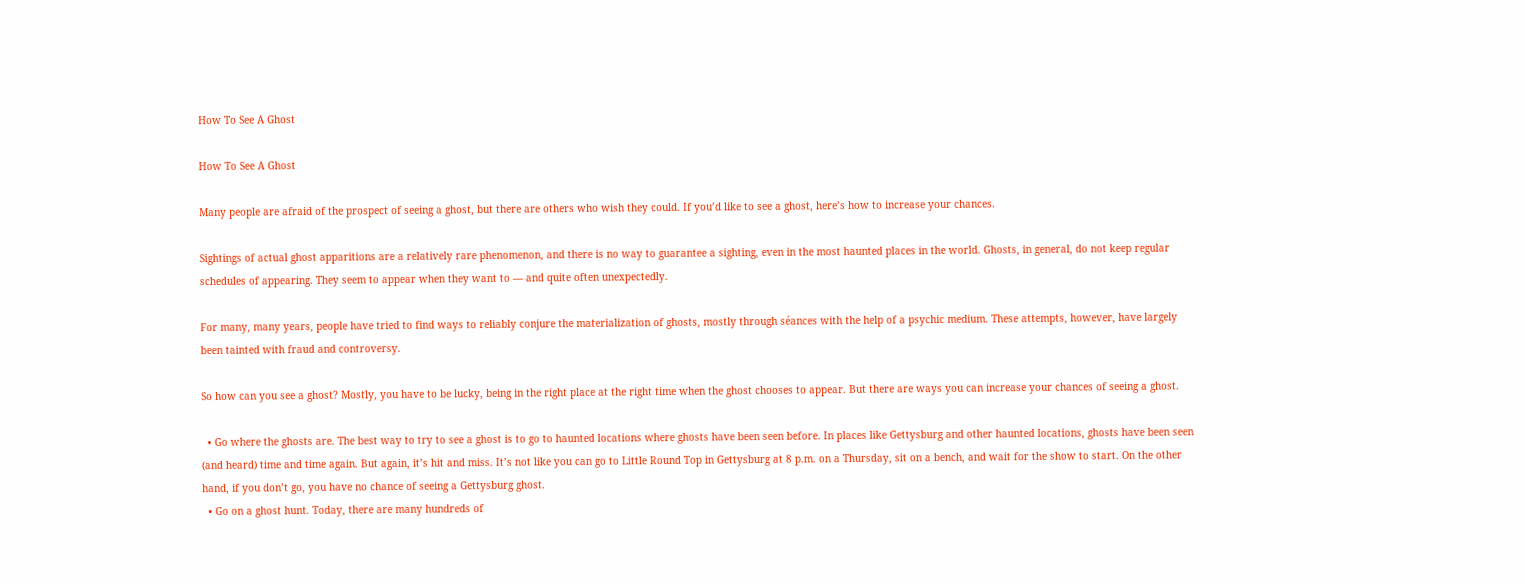How To See A Ghost

How To See A Ghost

Many people are afraid of the prospect of seeing a ghost, but there are others who wish they could. If you’d like to see a ghost, here’s how to increase your chances.

Sightings of actual ghost apparitions are a relatively rare phenomenon, and there is no way to guarantee a sighting, even in the most haunted places in the world. Ghosts, in general, do not keep regular schedules of appearing. They seem to appear when they want to — and quite often unexpectedly.

For many, many years, people have tried to find ways to reliably conjure the materialization of ghosts, mostly through séances with the help of a psychic medium. These attempts, however, have largely been tainted with fraud and controversy.

So how can you see a ghost? Mostly, you have to be lucky, being in the right place at the right time when the ghost chooses to appear. But there are ways you can increase your chances of seeing a ghost.

  • Go where the ghosts are. The best way to try to see a ghost is to go to haunted locations where ghosts have been seen before. In places like Gettysburg and other haunted locations, ghosts have been seen (and heard) time and time again. But again, it’s hit and miss. It’s not like you can go to Little Round Top in Gettysburg at 8 p.m. on a Thursday, sit on a bench, and wait for the show to start. On the other hand, if you don’t go, you have no chance of seeing a Gettysburg ghost.
  • Go on a ghost hunt. Today, there are many hundreds of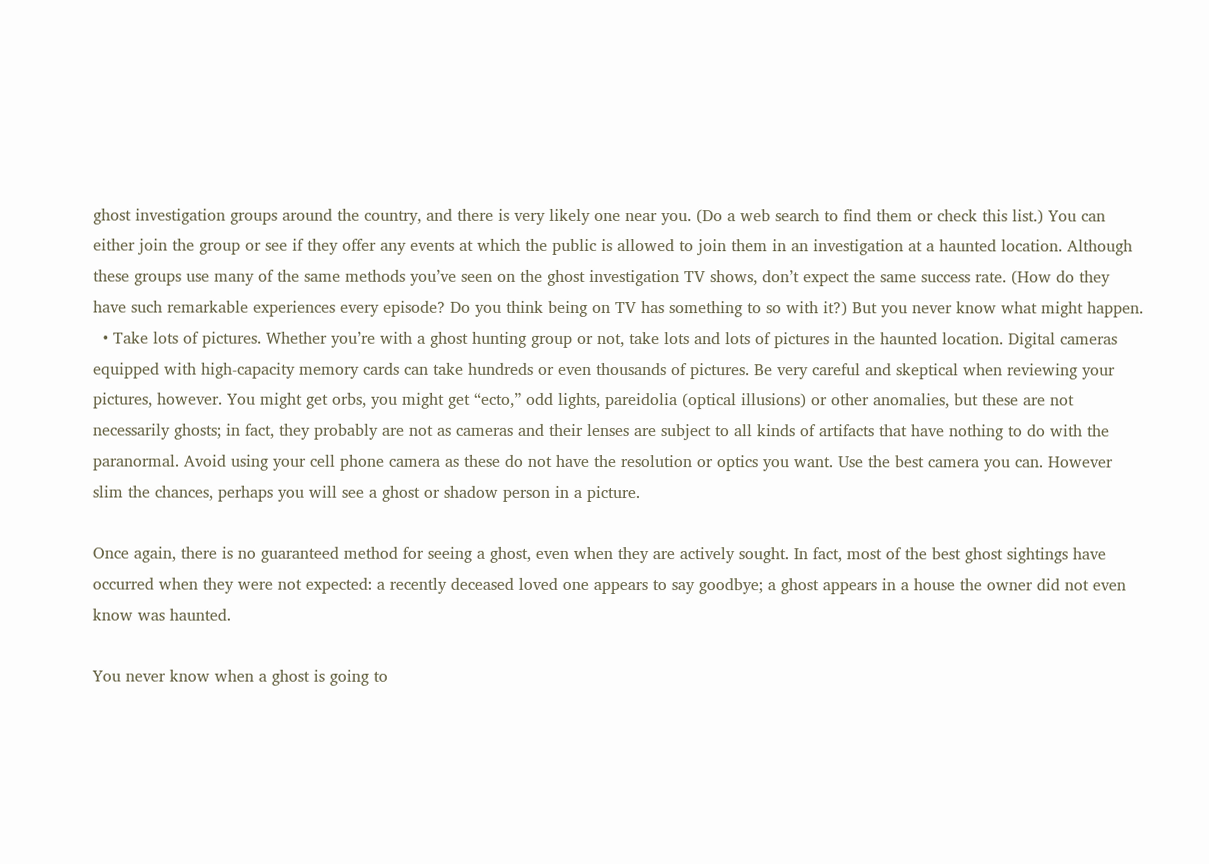ghost investigation groups around the country, and there is very likely one near you. (Do a web search to find them or check this list.) You can either join the group or see if they offer any events at which the public is allowed to join them in an investigation at a haunted location. Although these groups use many of the same methods you’ve seen on the ghost investigation TV shows, don’t expect the same success rate. (How do they have such remarkable experiences every episode? Do you think being on TV has something to so with it?) But you never know what might happen.
  • Take lots of pictures. Whether you’re with a ghost hunting group or not, take lots and lots of pictures in the haunted location. Digital cameras equipped with high-capacity memory cards can take hundreds or even thousands of pictures. Be very careful and skeptical when reviewing your pictures, however. You might get orbs, you might get “ecto,” odd lights, pareidolia (optical illusions) or other anomalies, but these are not necessarily ghosts; in fact, they probably are not as cameras and their lenses are subject to all kinds of artifacts that have nothing to do with the paranormal. Avoid using your cell phone camera as these do not have the resolution or optics you want. Use the best camera you can. However slim the chances, perhaps you will see a ghost or shadow person in a picture.

Once again, there is no guaranteed method for seeing a ghost, even when they are actively sought. In fact, most of the best ghost sightings have occurred when they were not expected: a recently deceased loved one appears to say goodbye; a ghost appears in a house the owner did not even know was haunted.

You never know when a ghost is going to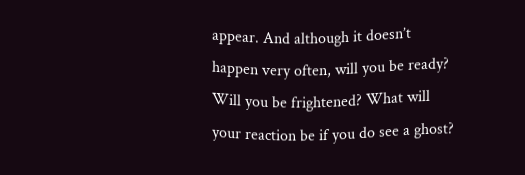appear. And although it doesn’t happen very often, will you be ready? Will you be frightened? What will your reaction be if you do see a ghost?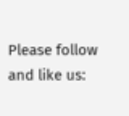Please follow and like us: